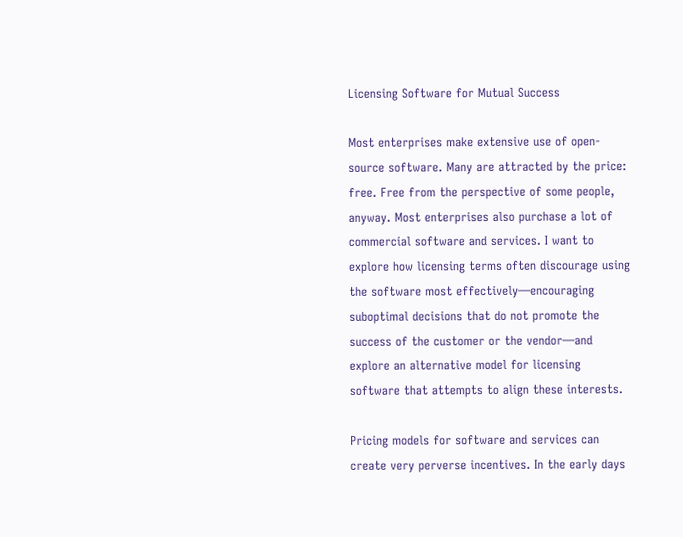Licensing Software for Mutual Success

Most enterprises make extensive use of open-source software. Many are attracted by the price: free. Free from the perspective of some people, anyway. Most enterprises also purchase a lot of commercial software and services. I want to explore how licensing terms often discourage using the software most effectively—encouraging suboptimal decisions that do not promote the success of the customer or the vendor—and explore an alternative model for licensing software that attempts to align these interests.

Pricing models for software and services can create very perverse incentives. In the early days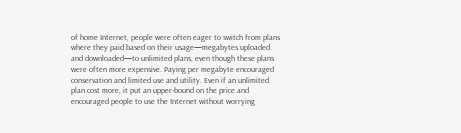of home Internet, people were often eager to switch from plans where they paid based on their usage—megabytes uploaded and downloaded—to unlimited plans, even though these plans were often more expensive. Paying per megabyte encouraged conservation and limited use and utility. Even if an unlimited plan cost more, it put an upper-bound on the price and encouraged people to use the Internet without worrying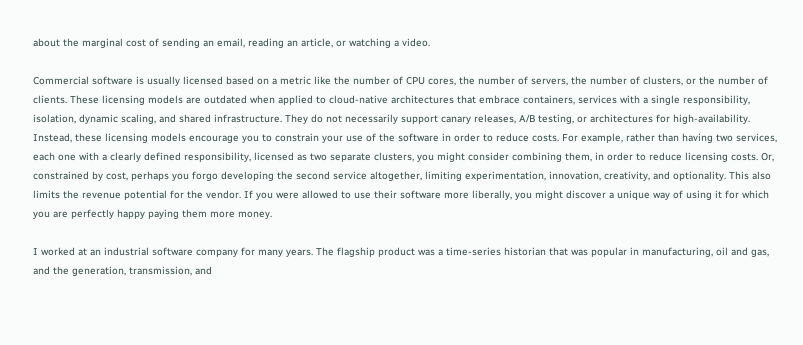about the marginal cost of sending an email, reading an article, or watching a video.

Commercial software is usually licensed based on a metric like the number of CPU cores, the number of servers, the number of clusters, or the number of clients. These licensing models are outdated when applied to cloud-native architectures that embrace containers, services with a single responsibility, isolation, dynamic scaling, and shared infrastructure. They do not necessarily support canary releases, A/B testing, or architectures for high-availability. Instead, these licensing models encourage you to constrain your use of the software in order to reduce costs. For example, rather than having two services, each one with a clearly defined responsibility, licensed as two separate clusters, you might consider combining them, in order to reduce licensing costs. Or, constrained by cost, perhaps you forgo developing the second service altogether, limiting experimentation, innovation, creativity, and optionality. This also limits the revenue potential for the vendor. If you were allowed to use their software more liberally, you might discover a unique way of using it for which you are perfectly happy paying them more money.

I worked at an industrial software company for many years. The flagship product was a time-series historian that was popular in manufacturing, oil and gas, and the generation, transmission, and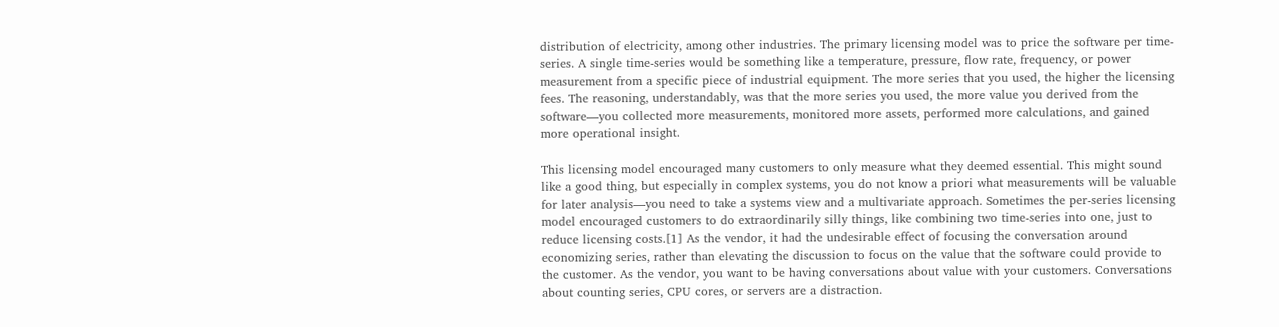distribution of electricity, among other industries. The primary licensing model was to price the software per time-series. A single time-series would be something like a temperature, pressure, flow rate, frequency, or power measurement from a specific piece of industrial equipment. The more series that you used, the higher the licensing fees. The reasoning, understandably, was that the more series you used, the more value you derived from the software—you collected more measurements, monitored more assets, performed more calculations, and gained more operational insight.

This licensing model encouraged many customers to only measure what they deemed essential. This might sound like a good thing, but especially in complex systems, you do not know a priori what measurements will be valuable for later analysis—you need to take a systems view and a multivariate approach. Sometimes the per-series licensing model encouraged customers to do extraordinarily silly things, like combining two time-series into one, just to reduce licensing costs.[1] As the vendor, it had the undesirable effect of focusing the conversation around economizing series, rather than elevating the discussion to focus on the value that the software could provide to the customer. As the vendor, you want to be having conversations about value with your customers. Conversations about counting series, CPU cores, or servers are a distraction.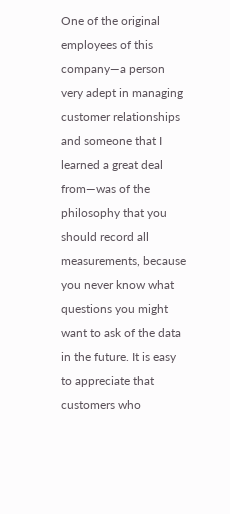One of the original employees of this company—a person very adept in managing customer relationships and someone that I learned a great deal from—was of the philosophy that you should record all measurements, because you never know what questions you might want to ask of the data in the future. It is easy to appreciate that customers who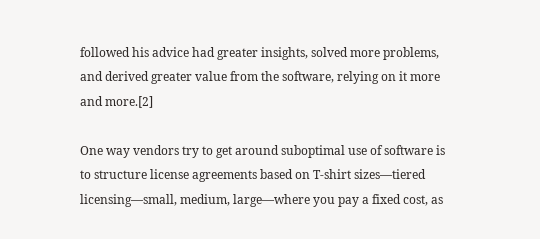followed his advice had greater insights, solved more problems, and derived greater value from the software, relying on it more and more.[2]

One way vendors try to get around suboptimal use of software is to structure license agreements based on T-shirt sizes—tiered licensing—small, medium, large—where you pay a fixed cost, as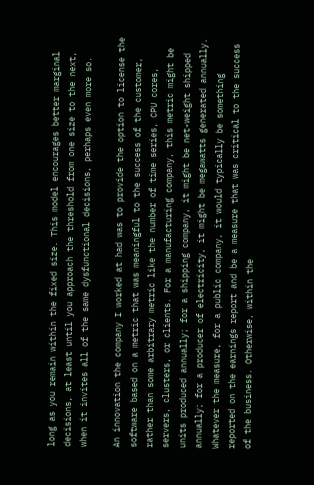long as you remain within the fixed size. This model encourages better marginal decisions, at least until you approach the threshold from one size to the next, when it invites all of the same dysfunctional decisions, perhaps even more so.

An innovation the company I worked at had was to provide the option to license the software based on a metric that was meaningful to the success of the customer, rather than some arbitrary metric like the number of time series, CPU cores, servers, clusters, or clients. For a manufacturing company, this metric might be units produced annually; for a shipping company, it might be net-weight shipped annually; for a producer of electricity, it might be megawatts generated annually. Whatever the measure, for a public company, it would typically be something reported on the earnings report and be a measure that was critical to the success of the business. Otherwise, within the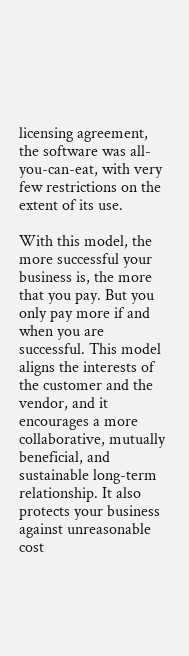licensing agreement, the software was all-you-can-eat, with very few restrictions on the extent of its use.

With this model, the more successful your business is, the more that you pay. But you only pay more if and when you are successful. This model aligns the interests of the customer and the vendor, and it encourages a more collaborative, mutually beneficial, and sustainable long-term relationship. It also protects your business against unreasonable cost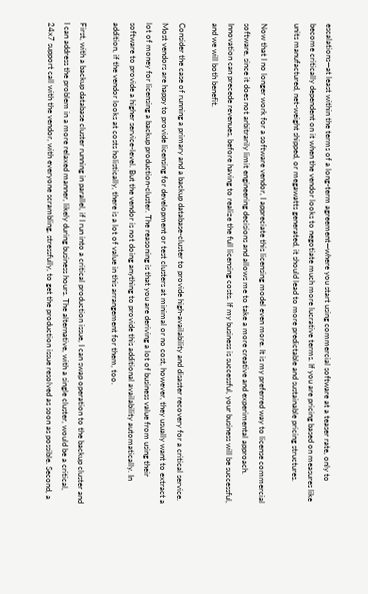escalations—at least within the terms of a long-term agreement—where you start using commercial software at a teaser rate, only to become critically dependent on it when the vendor looks to negotiate much more lucrative terms. If you are pricing based on measures like units manufactured, net-weight shipped, or megawatts generated, it should lead to more predictable and sustainable pricing structures.

Now that I no longer work for a software vendor, I appreciate this licensing model even more. It is my preferred way to license commercial software, since it does not arbitrarily limit engineering decisions and allows me to take a more creative and experimental approach. Innovation can precede revenues, before having to realize the full licensing costs. If my business is successful, your business will be successful, and we will both benefit.

Consider the case of running a primary and a backup database-cluster to provide high-availability and disaster recovery for a critical service. Most vendors are happy to provide licensing for development or test clusters at minimal or no cost, however, they usually want to extract a lot of money for licensing a backup production-cluster. The reasoning is that you are deriving a lot of business value from using their software to provide a higher service-level. But the vendor is not doing anything to provide this additional availability automatically. In addition, if the vendor looks at costs holistically, there is a lot of value in this arrangement for them, too.

First, with a backup database cluster running in parallel, if I run into a critical production issue, I can swap operation to the backup cluster and I can address the problem in a more relaxed manner, likely during business hours. The alternative, with a single cluster, would be a critical, 24x7 support call with the vendor, with everyone scrambling, stressfully, to get the production issue resolved as soon as possible. Second, a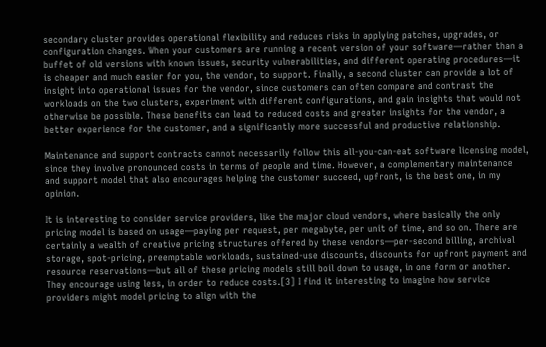secondary cluster provides operational flexibility and reduces risks in applying patches, upgrades, or configuration changes. When your customers are running a recent version of your software—rather than a buffet of old versions with known issues, security vulnerabilities, and different operating procedures—it is cheaper and much easier for you, the vendor, to support. Finally, a second cluster can provide a lot of insight into operational issues for the vendor, since customers can often compare and contrast the workloads on the two clusters, experiment with different configurations, and gain insights that would not otherwise be possible. These benefits can lead to reduced costs and greater insights for the vendor, a better experience for the customer, and a significantly more successful and productive relationship.

Maintenance and support contracts cannot necessarily follow this all-you-can-eat software licensing model, since they involve pronounced costs in terms of people and time. However, a complementary maintenance and support model that also encourages helping the customer succeed, upfront, is the best one, in my opinion.

It is interesting to consider service providers, like the major cloud vendors, where basically the only pricing model is based on usage—paying per request, per megabyte, per unit of time, and so on. There are certainly a wealth of creative pricing structures offered by these vendors—per-second billing, archival storage, spot-pricing, preemptable workloads, sustained-use discounts, discounts for upfront payment and resource reservations—but all of these pricing models still boil down to usage, in one form or another. They encourage using less, in order to reduce costs.[3] I find it interesting to imagine how service providers might model pricing to align with the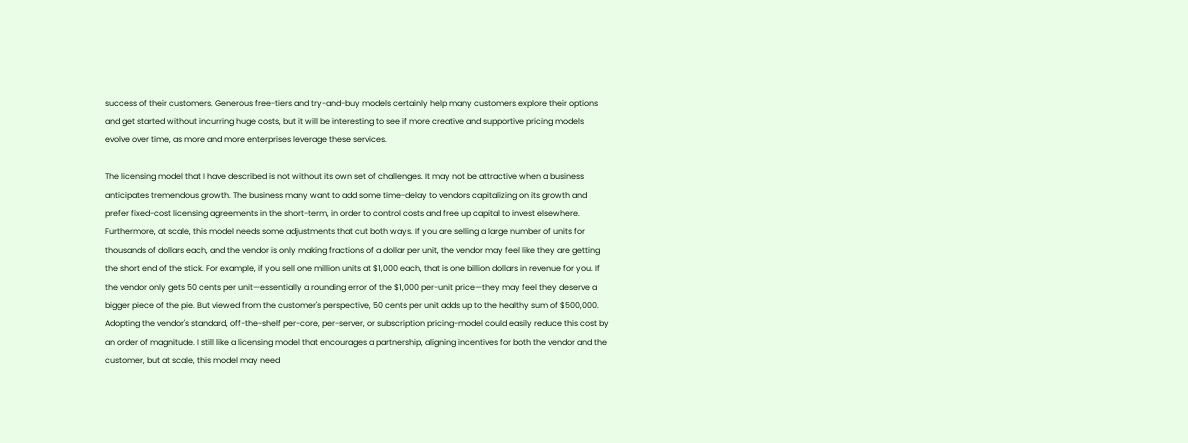success of their customers. Generous free-tiers and try-and-buy models certainly help many customers explore their options and get started without incurring huge costs, but it will be interesting to see if more creative and supportive pricing models evolve over time, as more and more enterprises leverage these services.

The licensing model that I have described is not without its own set of challenges. It may not be attractive when a business anticipates tremendous growth. The business many want to add some time-delay to vendors capitalizing on its growth and prefer fixed-cost licensing agreements in the short-term, in order to control costs and free up capital to invest elsewhere. Furthermore, at scale, this model needs some adjustments that cut both ways. If you are selling a large number of units for thousands of dollars each, and the vendor is only making fractions of a dollar per unit, the vendor may feel like they are getting the short end of the stick. For example, if you sell one million units at $1,000 each, that is one billion dollars in revenue for you. If the vendor only gets 50 cents per unit—essentially a rounding error of the $1,000 per-unit price—they may feel they deserve a bigger piece of the pie. But viewed from the customer's perspective, 50 cents per unit adds up to the healthy sum of $500,000. Adopting the vendor's standard, off-the-shelf per-core, per-server, or subscription pricing-model could easily reduce this cost by an order of magnitude. I still like a licensing model that encourages a partnership, aligning incentives for both the vendor and the customer, but at scale, this model may need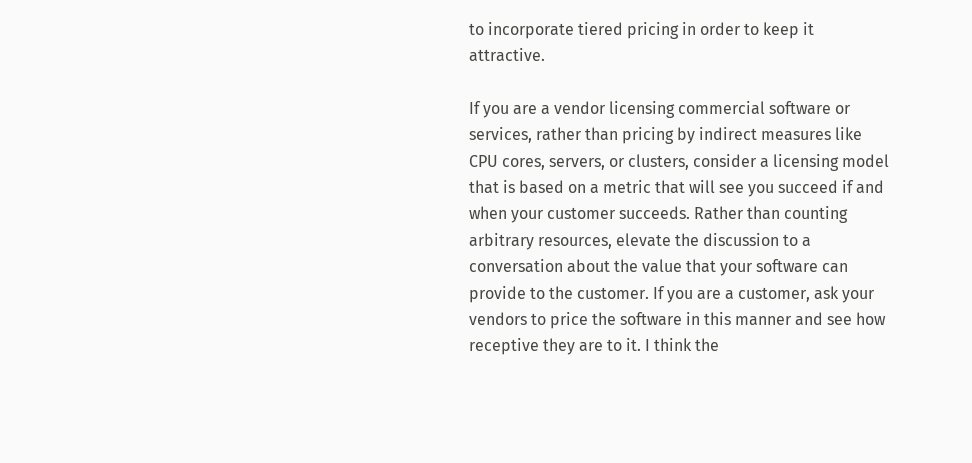to incorporate tiered pricing in order to keep it attractive.

If you are a vendor licensing commercial software or services, rather than pricing by indirect measures like CPU cores, servers, or clusters, consider a licensing model that is based on a metric that will see you succeed if and when your customer succeeds. Rather than counting arbitrary resources, elevate the discussion to a conversation about the value that your software can provide to the customer. If you are a customer, ask your vendors to price the software in this manner and see how receptive they are to it. I think the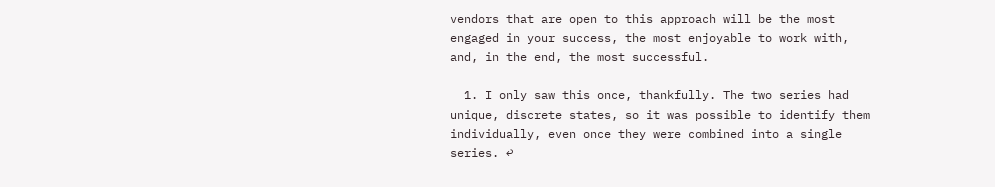vendors that are open to this approach will be the most engaged in your success, the most enjoyable to work with, and, in the end, the most successful.

  1. I only saw this once, thankfully. The two series had unique, discrete states, so it was possible to identify them individually, even once they were combined into a single series. ↩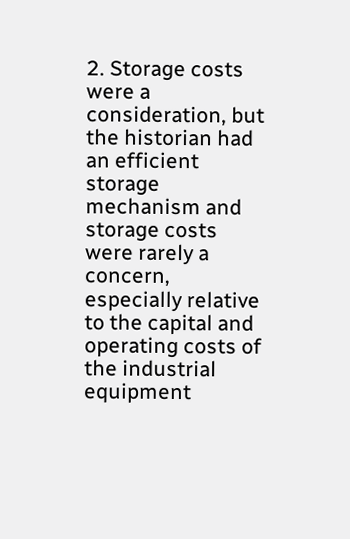2. Storage costs were a consideration, but the historian had an efficient storage mechanism and storage costs were rarely a concern, especially relative to the capital and operating costs of the industrial equipment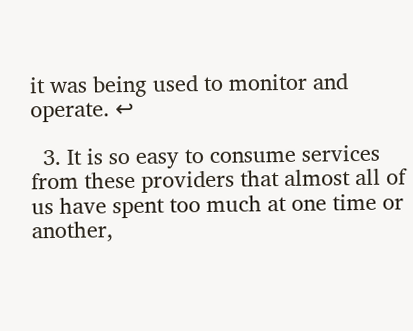it was being used to monitor and operate. ↩

  3. It is so easy to consume services from these providers that almost all of us have spent too much at one time or another,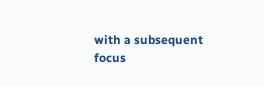with a subsequent focus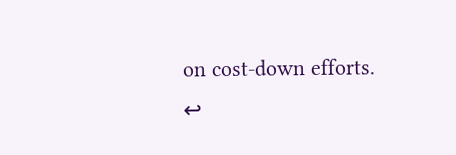on cost-down efforts. ↩